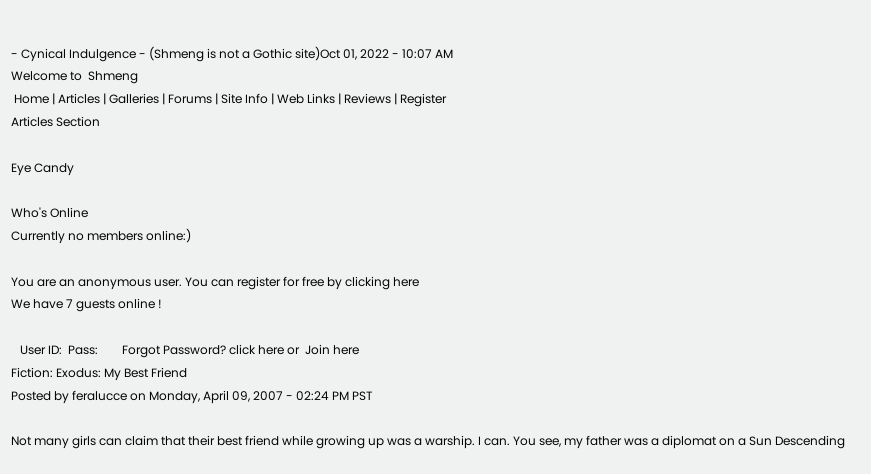- Cynical Indulgence - (Shmeng is not a Gothic site)Oct 01, 2022 - 10:07 AM
Welcome to  Shmeng
 Home | Articles | Galleries | Forums | Site Info | Web Links | Reviews | Register
Articles Section

Eye Candy

Who's Online
Currently no members online:)

You are an anonymous user. You can register for free by clicking here
We have 7 guests online !

   User ID:  Pass:        Forgot Password? click here or  Join here
Fiction: Exodus: My Best Friend
Posted by feralucce on Monday, April 09, 2007 - 02:24 PM PST

Not many girls can claim that their best friend while growing up was a warship. I can. You see, my father was a diplomat on a Sun Descending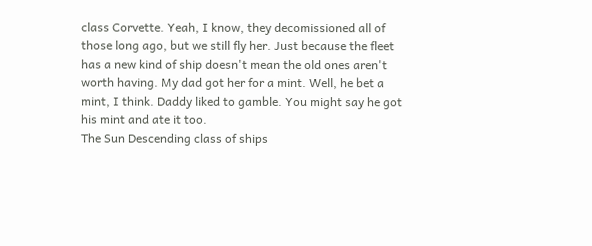class Corvette. Yeah, I know, they decomissioned all of those long ago, but we still fly her. Just because the fleet has a new kind of ship doesn't mean the old ones aren't worth having. My dad got her for a mint. Well, he bet a mint, I think. Daddy liked to gamble. You might say he got his mint and ate it too.
The Sun Descending class of ships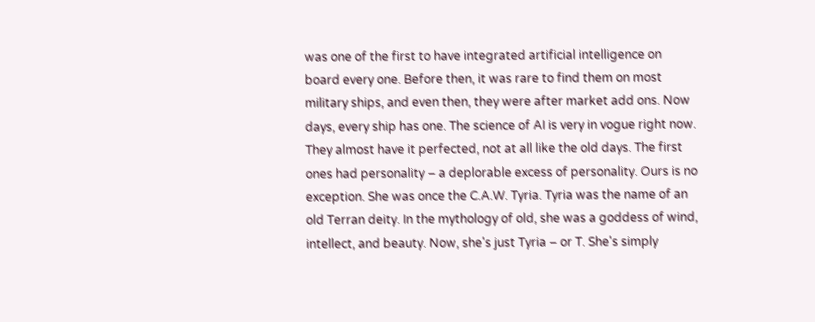was one of the first to have integrated artificial intelligence on board every one. Before then, it was rare to find them on most military ships, and even then, they were after market add ons. Now days, every ship has one. The science of AI is very in vogue right now. They almost have it perfected, not at all like the old days. The first ones had personality – a deplorable excess of personality. Ours is no exception. She was once the C.A.W. Tyria. Tyria was the name of an old Terran deity. In the mythology of old, she was a goddess of wind, intellect, and beauty. Now, she's just Tyria – or T. She's simply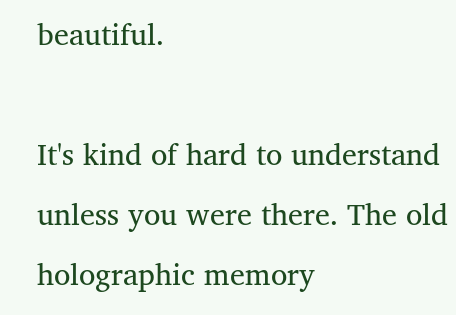beautiful.

It's kind of hard to understand unless you were there. The old holographic memory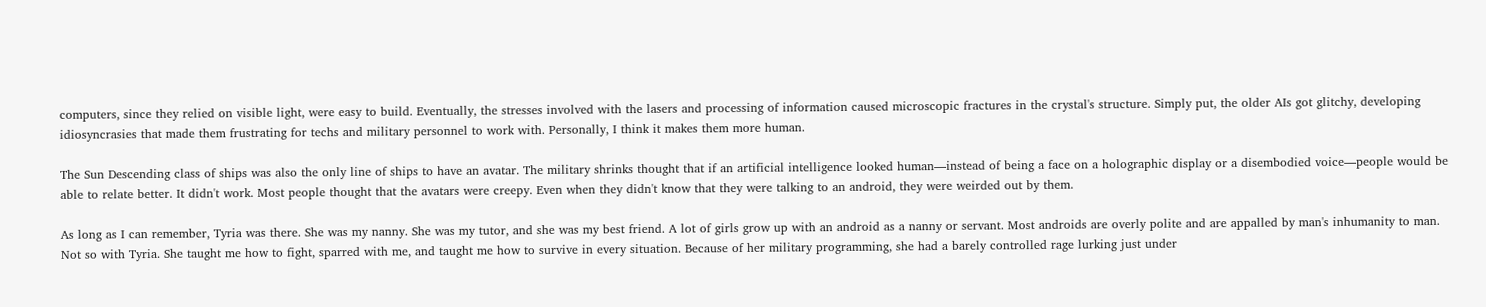computers, since they relied on visible light, were easy to build. Eventually, the stresses involved with the lasers and processing of information caused microscopic fractures in the crystal's structure. Simply put, the older AIs got glitchy, developing idiosyncrasies that made them frustrating for techs and military personnel to work with. Personally, I think it makes them more human.

The Sun Descending class of ships was also the only line of ships to have an avatar. The military shrinks thought that if an artificial intelligence looked human—instead of being a face on a holographic display or a disembodied voice—people would be able to relate better. It didn't work. Most people thought that the avatars were creepy. Even when they didn't know that they were talking to an android, they were weirded out by them.

As long as I can remember, Tyria was there. She was my nanny. She was my tutor, and she was my best friend. A lot of girls grow up with an android as a nanny or servant. Most androids are overly polite and are appalled by man's inhumanity to man. Not so with Tyria. She taught me how to fight, sparred with me, and taught me how to survive in every situation. Because of her military programming, she had a barely controlled rage lurking just under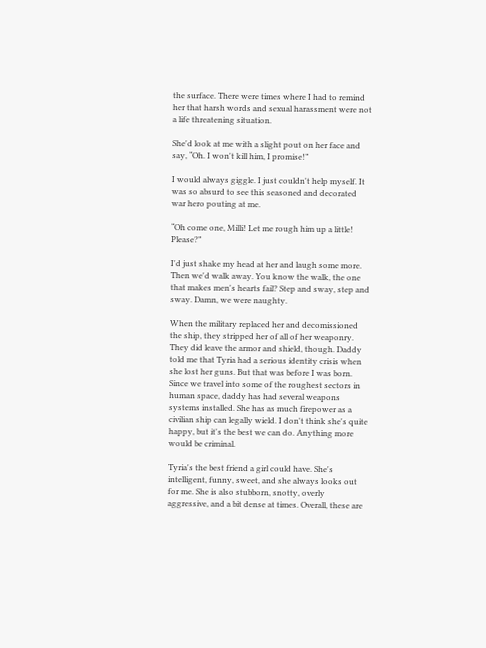the surface. There were times where I had to remind her that harsh words and sexual harassment were not a life threatening situation.

She'd look at me with a slight pout on her face and say, “Oh. I won't kill him, I promise!”

I would always giggle. I just couldn't help myself. It was so absurd to see this seasoned and decorated war hero pouting at me.

“Oh come one, Milli! Let me rough him up a little! Please?”

I'd just shake my head at her and laugh some more. Then we'd walk away. You know the walk, the one that makes men's hearts fail? Step and sway, step and sway. Damn, we were naughty.

When the military replaced her and decomissioned the ship, they stripped her of all of her weaponry. They did leave the armor and shield, though. Daddy told me that Tyria had a serious identity crisis when she lost her guns. But that was before I was born. Since we travel into some of the roughest sectors in human space, daddy has had several weapons systems installed. She has as much firepower as a civilian ship can legally wield. I don't think she's quite happy, but it's the best we can do. Anything more would be criminal.

Tyria's the best friend a girl could have. She's intelligent, funny, sweet, and she always looks out for me. She is also stubborn, snotty, overly aggressive, and a bit dense at times. Overall, these are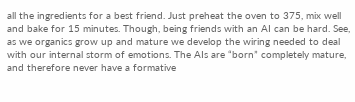all the ingredients for a best friend. Just preheat the oven to 375, mix well and bake for 15 minutes. Though, being friends with an AI can be hard. See, as we organics grow up and mature we develop the wiring needed to deal with our internal storm of emotions. The AIs are “born” completely mature, and therefore never have a formative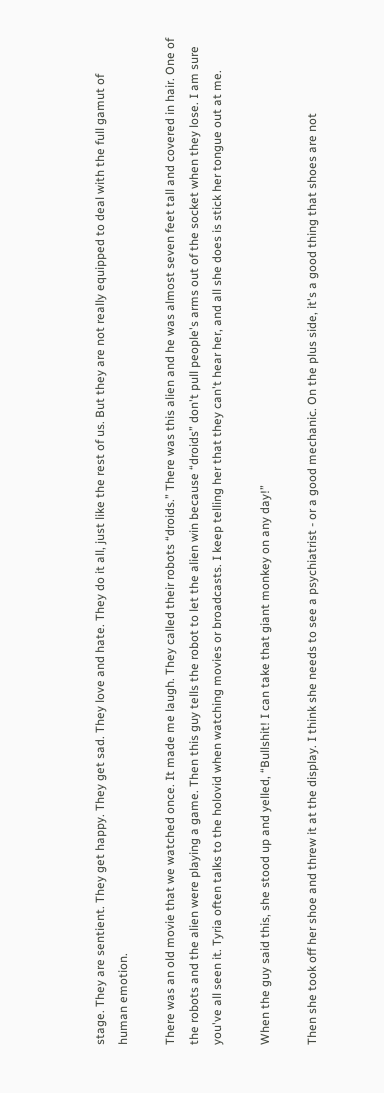stage. They are sentient. They get happy. They get sad. They love and hate. They do it all, just like the rest of us. But they are not really equipped to deal with the full gamut of human emotion.

There was an old movie that we watched once. It made me laugh. They called their robots “droids.” There was this alien and he was almost seven feet tall and covered in hair. One of the robots and the alien were playing a game. Then this guy tells the robot to let the alien win because “droids” don't pull people's arms out of the socket when they lose. I am sure you've all seen it. Tyria often talks to the holovid when watching movies or broadcasts. I keep telling her that they can't hear her, and all she does is stick her tongue out at me.

When the guy said this, she stood up and yelled, “Bullshit! I can take that giant monkey on any day!”

Then she took off her shoe and threw it at the display. I think she needs to see a psychiatrist - or a good mechanic. On the plus side, it's a good thing that shoes are not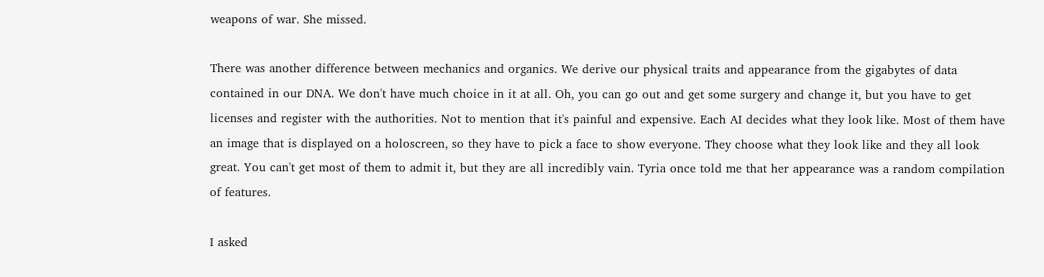weapons of war. She missed.

There was another difference between mechanics and organics. We derive our physical traits and appearance from the gigabytes of data contained in our DNA. We don't have much choice in it at all. Oh, you can go out and get some surgery and change it, but you have to get licenses and register with the authorities. Not to mention that it's painful and expensive. Each AI decides what they look like. Most of them have an image that is displayed on a holoscreen, so they have to pick a face to show everyone. They choose what they look like and they all look great. You can't get most of them to admit it, but they are all incredibly vain. Tyria once told me that her appearance was a random compilation of features.

I asked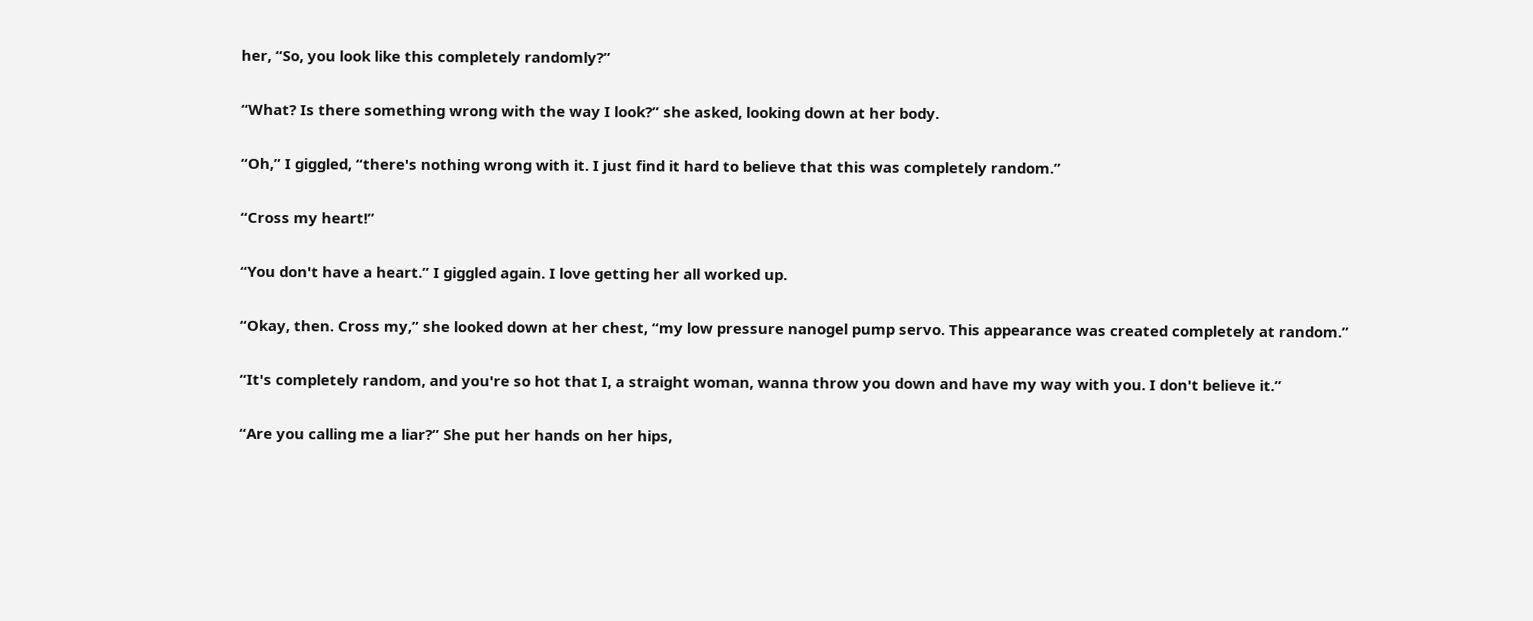her, “So, you look like this completely randomly?”

“What? Is there something wrong with the way I look?” she asked, looking down at her body.

“Oh,” I giggled, “there's nothing wrong with it. I just find it hard to believe that this was completely random.”

“Cross my heart!”

“You don't have a heart.” I giggled again. I love getting her all worked up.

“Okay, then. Cross my,” she looked down at her chest, “my low pressure nanogel pump servo. This appearance was created completely at random.”

“It's completely random, and you're so hot that I, a straight woman, wanna throw you down and have my way with you. I don't believe it.”

“Are you calling me a liar?” She put her hands on her hips,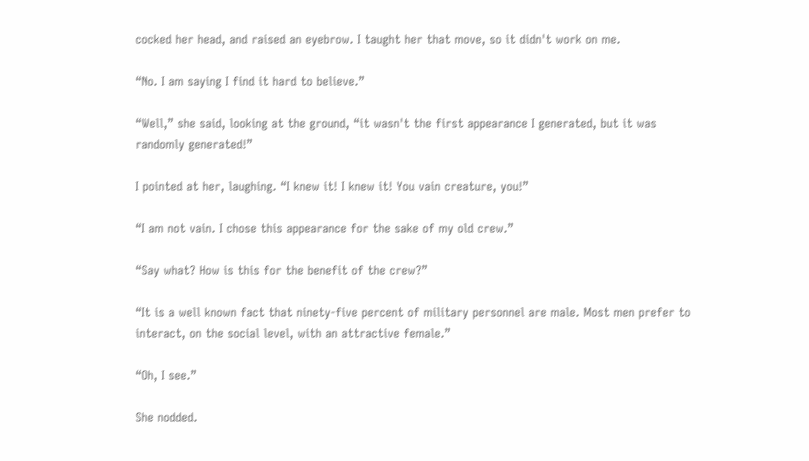cocked her head, and raised an eyebrow. I taught her that move, so it didn't work on me.

“No. I am saying I find it hard to believe.”

“Well,” she said, looking at the ground, “it wasn't the first appearance I generated, but it was randomly generated!”

I pointed at her, laughing. “I knew it! I knew it! You vain creature, you!”

“I am not vain. I chose this appearance for the sake of my old crew.”

“Say what? How is this for the benefit of the crew?”

“It is a well known fact that ninety-five percent of military personnel are male. Most men prefer to interact, on the social level, with an attractive female.”

“Oh, I see.”

She nodded.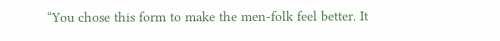“You chose this form to make the men-folk feel better. It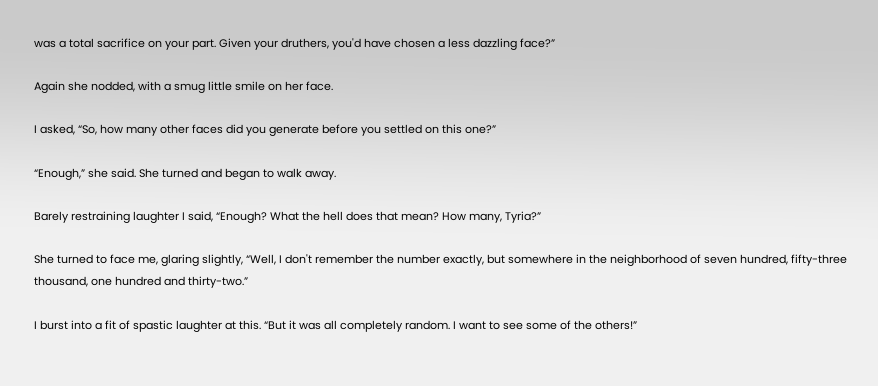was a total sacrifice on your part. Given your druthers, you'd have chosen a less dazzling face?”

Again she nodded, with a smug little smile on her face.

I asked, “So, how many other faces did you generate before you settled on this one?”

“Enough,” she said. She turned and began to walk away.

Barely restraining laughter I said, “Enough? What the hell does that mean? How many, Tyria?”

She turned to face me, glaring slightly, “Well, I don't remember the number exactly, but somewhere in the neighborhood of seven hundred, fifty-three thousand, one hundred and thirty-two.”

I burst into a fit of spastic laughter at this. “But it was all completely random. I want to see some of the others!”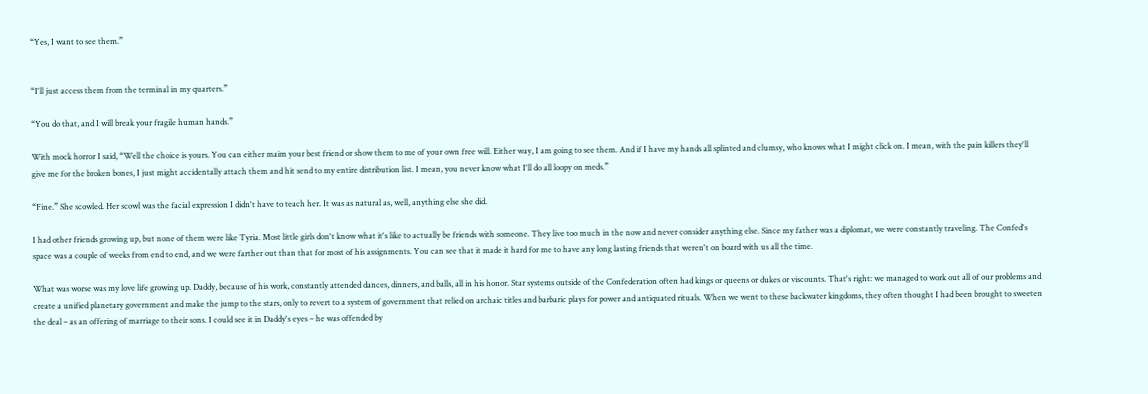“Yes, I want to see them.”


“I'll just access them from the terminal in my quarters.”

“You do that, and I will break your fragile human hands.”

With mock horror I said, “Well the choice is yours. You can either maim your best friend or show them to me of your own free will. Either way, I am going to see them. And if I have my hands all splinted and clumsy, who knows what I might click on. I mean, with the pain killers they'll give me for the broken bones, I just might accidentally attach them and hit send to my entire distribution list. I mean, you never know what I'll do all loopy on meds.”

“Fine.” She scowled. Her scowl was the facial expression I didn't have to teach her. It was as natural as, well, anything else she did.

I had other friends growing up, but none of them were like Tyria. Most little girls don't know what it's like to actually be friends with someone. They live too much in the now and never consider anything else. Since my father was a diplomat, we were constantly traveling. The Confed's space was a couple of weeks from end to end, and we were farther out than that for most of his assignments. You can see that it made it hard for me to have any long lasting friends that weren't on board with us all the time.

What was worse was my love life growing up. Daddy, because of his work, constantly attended dances, dinners, and balls, all in his honor. Star systems outside of the Confederation often had kings or queens or dukes or viscounts. That's right: we managed to work out all of our problems and create a unified planetary government and make the jump to the stars, only to revert to a system of government that relied on archaic titles and barbaric plays for power and antiquated rituals. When we went to these backwater kingdoms, they often thought I had been brought to sweeten the deal – as an offering of marriage to their sons. I could see it in Daddy's eyes – he was offended by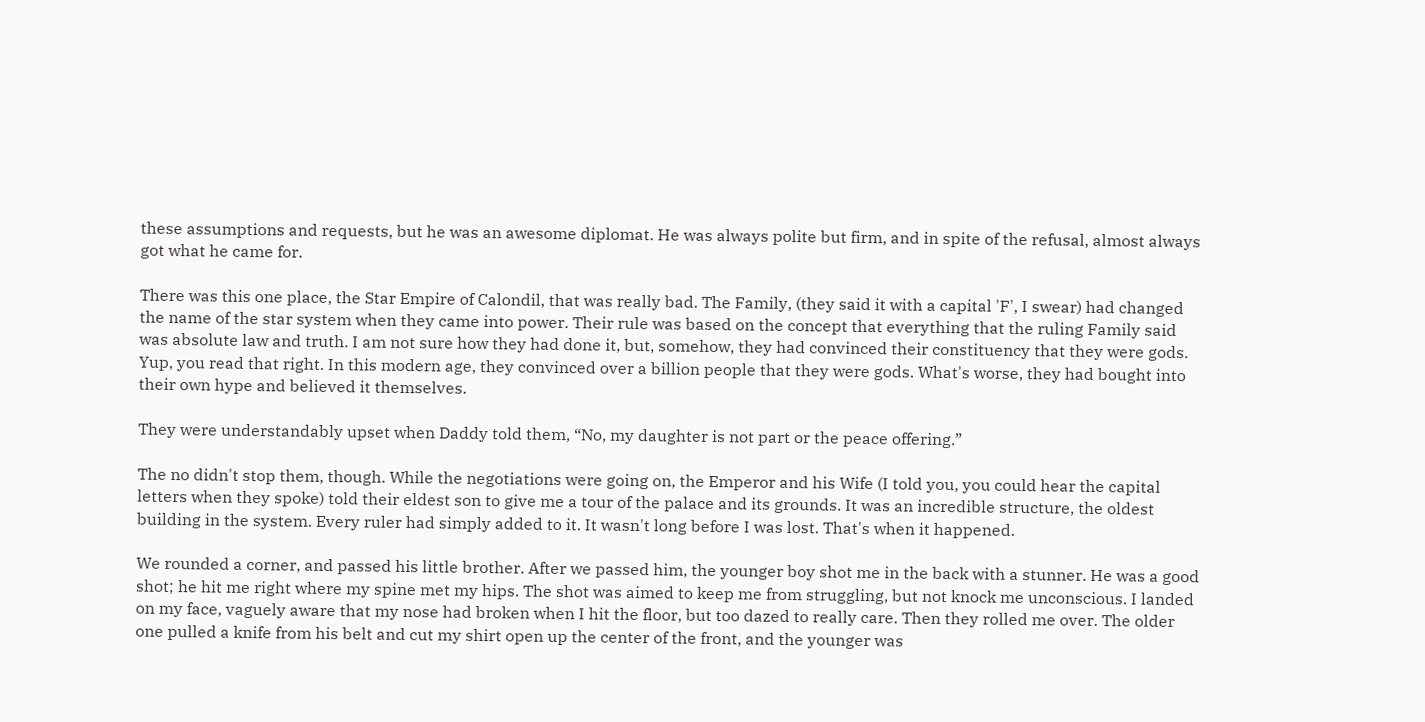these assumptions and requests, but he was an awesome diplomat. He was always polite but firm, and in spite of the refusal, almost always got what he came for.

There was this one place, the Star Empire of Calondil, that was really bad. The Family, (they said it with a capital 'F', I swear) had changed the name of the star system when they came into power. Their rule was based on the concept that everything that the ruling Family said was absolute law and truth. I am not sure how they had done it, but, somehow, they had convinced their constituency that they were gods. Yup, you read that right. In this modern age, they convinced over a billion people that they were gods. What's worse, they had bought into their own hype and believed it themselves.

They were understandably upset when Daddy told them, “No, my daughter is not part or the peace offering.”

The no didn't stop them, though. While the negotiations were going on, the Emperor and his Wife (I told you, you could hear the capital letters when they spoke) told their eldest son to give me a tour of the palace and its grounds. It was an incredible structure, the oldest building in the system. Every ruler had simply added to it. It wasn't long before I was lost. That's when it happened.

We rounded a corner, and passed his little brother. After we passed him, the younger boy shot me in the back with a stunner. He was a good shot; he hit me right where my spine met my hips. The shot was aimed to keep me from struggling, but not knock me unconscious. I landed on my face, vaguely aware that my nose had broken when I hit the floor, but too dazed to really care. Then they rolled me over. The older one pulled a knife from his belt and cut my shirt open up the center of the front, and the younger was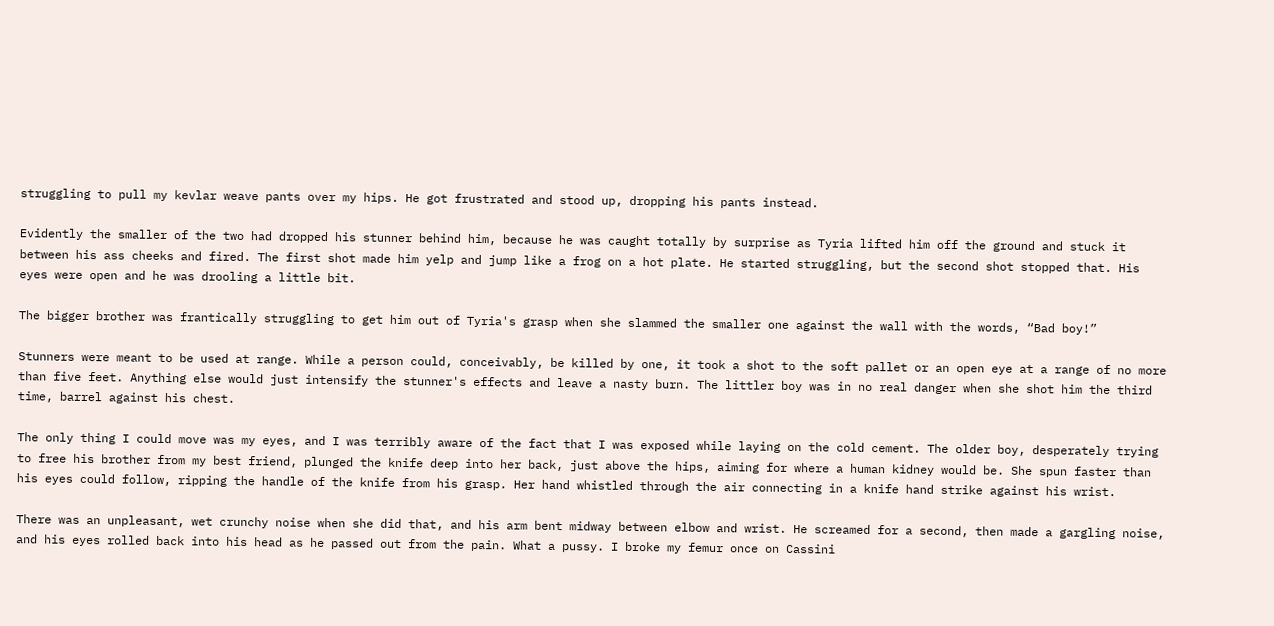struggling to pull my kevlar weave pants over my hips. He got frustrated and stood up, dropping his pants instead.

Evidently the smaller of the two had dropped his stunner behind him, because he was caught totally by surprise as Tyria lifted him off the ground and stuck it between his ass cheeks and fired. The first shot made him yelp and jump like a frog on a hot plate. He started struggling, but the second shot stopped that. His eyes were open and he was drooling a little bit.

The bigger brother was frantically struggling to get him out of Tyria's grasp when she slammed the smaller one against the wall with the words, “Bad boy!”

Stunners were meant to be used at range. While a person could, conceivably, be killed by one, it took a shot to the soft pallet or an open eye at a range of no more than five feet. Anything else would just intensify the stunner's effects and leave a nasty burn. The littler boy was in no real danger when she shot him the third time, barrel against his chest.

The only thing I could move was my eyes, and I was terribly aware of the fact that I was exposed while laying on the cold cement. The older boy, desperately trying to free his brother from my best friend, plunged the knife deep into her back, just above the hips, aiming for where a human kidney would be. She spun faster than his eyes could follow, ripping the handle of the knife from his grasp. Her hand whistled through the air connecting in a knife hand strike against his wrist.

There was an unpleasant, wet crunchy noise when she did that, and his arm bent midway between elbow and wrist. He screamed for a second, then made a gargling noise, and his eyes rolled back into his head as he passed out from the pain. What a pussy. I broke my femur once on Cassini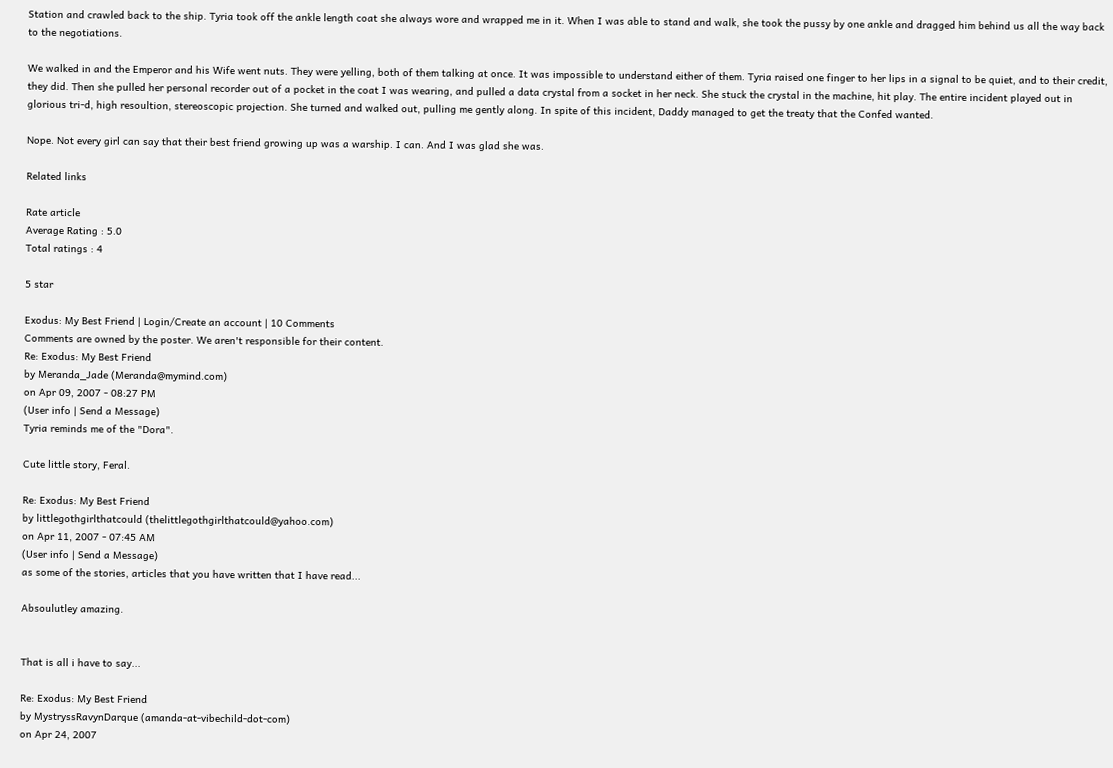Station and crawled back to the ship. Tyria took off the ankle length coat she always wore and wrapped me in it. When I was able to stand and walk, she took the pussy by one ankle and dragged him behind us all the way back to the negotiations.

We walked in and the Emperor and his Wife went nuts. They were yelling, both of them talking at once. It was impossible to understand either of them. Tyria raised one finger to her lips in a signal to be quiet, and to their credit, they did. Then she pulled her personal recorder out of a pocket in the coat I was wearing, and pulled a data crystal from a socket in her neck. She stuck the crystal in the machine, hit play. The entire incident played out in glorious tri-d, high resoultion, stereoscopic projection. She turned and walked out, pulling me gently along. In spite of this incident, Daddy managed to get the treaty that the Confed wanted.

Nope. Not every girl can say that their best friend growing up was a warship. I can. And I was glad she was.

Related links

Rate article
Average Rating : 5.0
Total ratings : 4

5 star

Exodus: My Best Friend | Login/Create an account | 10 Comments
Comments are owned by the poster. We aren't responsible for their content.
Re: Exodus: My Best Friend
by Meranda_Jade (Meranda@mymind.com)
on Apr 09, 2007 - 08:27 PM
(User info | Send a Message)
Tyria reminds me of the "Dora".

Cute little story, Feral.

Re: Exodus: My Best Friend
by littlegothgirlthatcould (thelittlegothgirlthatcould@yahoo.com)
on Apr 11, 2007 - 07:45 AM
(User info | Send a Message)
as some of the stories, articles that you have written that I have read...

Absoulutley amazing.


That is all i have to say...

Re: Exodus: My Best Friend
by MystryssRavynDarque (amanda-at-vibechild-dot-com)
on Apr 24, 2007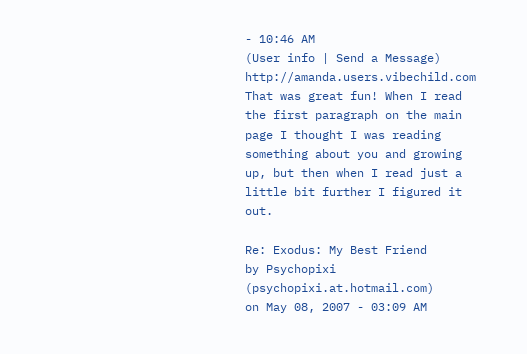- 10:46 AM
(User info | Send a Message) http://amanda.users.vibechild.com
That was great fun! When I read the first paragraph on the main page I thought I was reading something about you and growing up, but then when I read just a little bit further I figured it out.

Re: Exodus: My Best Friend
by Psychopixi (psychopixi.at.hotmail.com)
on May 08, 2007 - 03:09 AM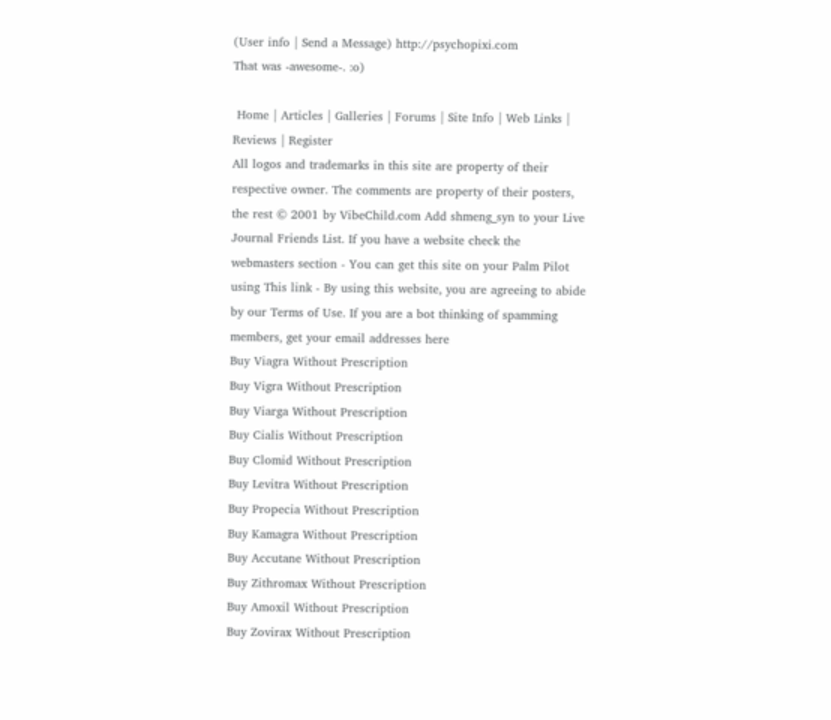(User info | Send a Message) http://psychopixi.com
That was -awesome-. :o)

 Home | Articles | Galleries | Forums | Site Info | Web Links | Reviews | Register
All logos and trademarks in this site are property of their respective owner. The comments are property of their posters, the rest © 2001 by VibeChild.com Add shmeng_syn to your Live Journal Friends List. If you have a website check the webmasters section - You can get this site on your Palm Pilot using This link - By using this website, you are agreeing to abide by our Terms of Use. If you are a bot thinking of spamming members, get your email addresses here
Buy Viagra Without Prescription
Buy Vigra Without Prescription
Buy Viarga Without Prescription
Buy Cialis Without Prescription
Buy Clomid Without Prescription
Buy Levitra Without Prescription
Buy Propecia Without Prescription
Buy Kamagra Without Prescription
Buy Accutane Without Prescription
Buy Zithromax Without Prescription
Buy Amoxil Without Prescription
Buy Zovirax Without Prescription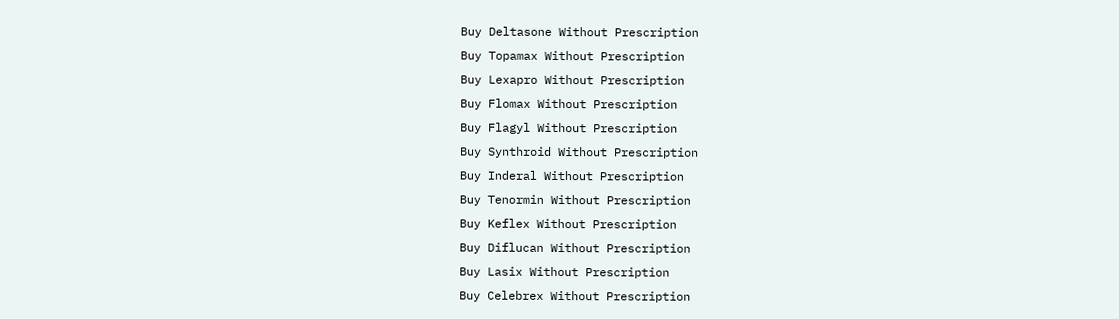Buy Deltasone Without Prescription
Buy Topamax Without Prescription
Buy Lexapro Without Prescription
Buy Flomax Without Prescription
Buy Flagyl Without Prescription
Buy Synthroid Without Prescription
Buy Inderal Without Prescription
Buy Tenormin Without Prescription
Buy Keflex Without Prescription
Buy Diflucan Without Prescription
Buy Lasix Without Prescription
Buy Celebrex Without Prescription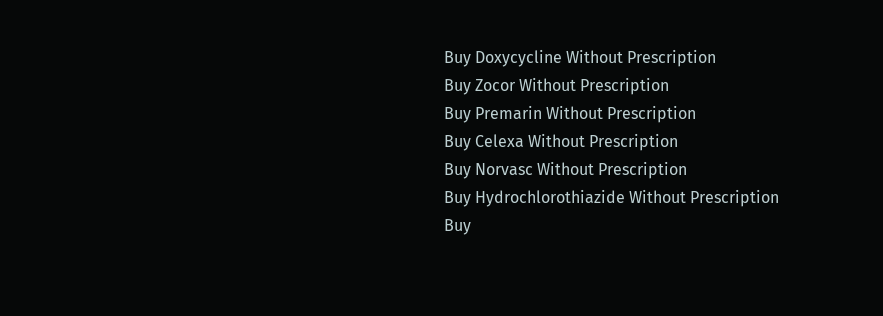Buy Doxycycline Without Prescription
Buy Zocor Without Prescription
Buy Premarin Without Prescription
Buy Celexa Without Prescription
Buy Norvasc Without Prescription
Buy Hydrochlorothiazide Without Prescription
Buy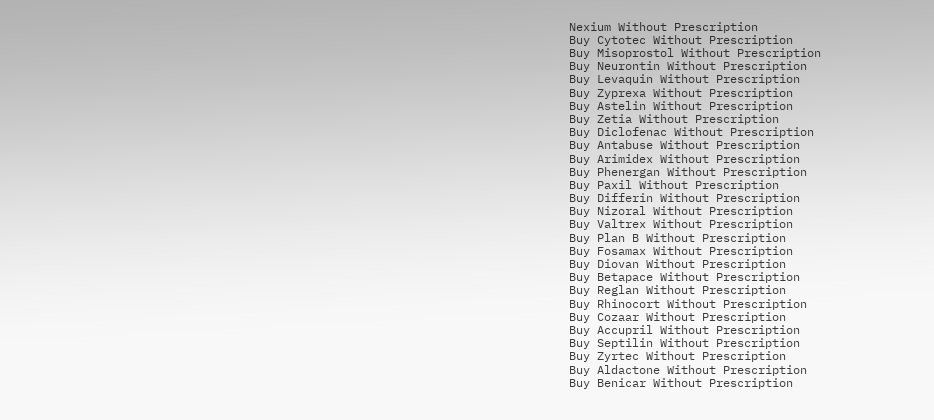Nexium Without Prescription
Buy Cytotec Without Prescription
Buy Misoprostol Without Prescription
Buy Neurontin Without Prescription
Buy Levaquin Without Prescription
Buy Zyprexa Without Prescription
Buy Astelin Without Prescription
Buy Zetia Without Prescription
Buy Diclofenac Without Prescription
Buy Antabuse Without Prescription
Buy Arimidex Without Prescription
Buy Phenergan Without Prescription
Buy Paxil Without Prescription
Buy Differin Without Prescription
Buy Nizoral Without Prescription
Buy Valtrex Without Prescription
Buy Plan B Without Prescription
Buy Fosamax Without Prescription
Buy Diovan Without Prescription
Buy Betapace Without Prescription
Buy Reglan Without Prescription
Buy Rhinocort Without Prescription
Buy Cozaar Without Prescription
Buy Accupril Without Prescription
Buy Septilin Without Prescription
Buy Zyrtec Without Prescription
Buy Aldactone Without Prescription
Buy Benicar Without Prescription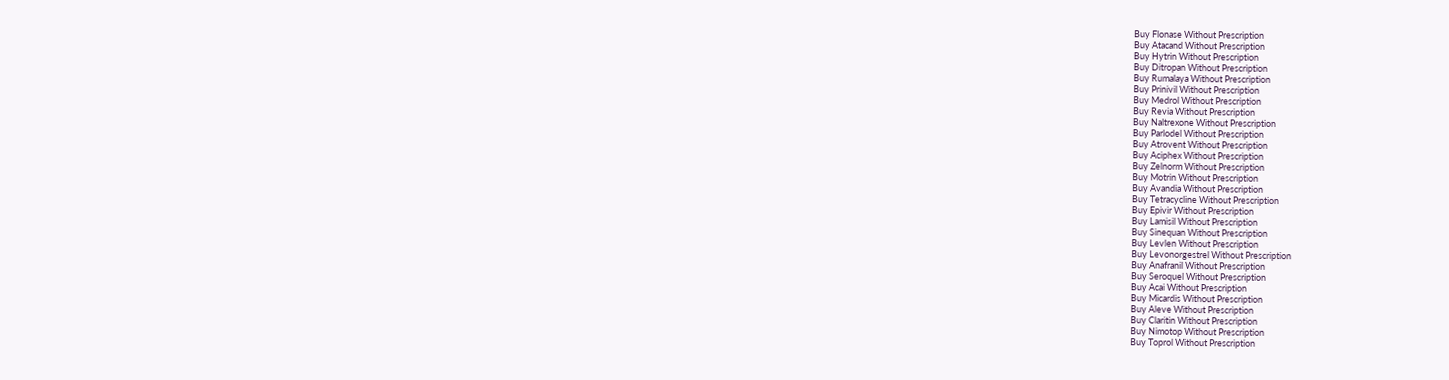Buy Flonase Without Prescription
Buy Atacand Without Prescription
Buy Hytrin Without Prescription
Buy Ditropan Without Prescription
Buy Rumalaya Without Prescription
Buy Prinivil Without Prescription
Buy Medrol Without Prescription
Buy Revia Without Prescription
Buy Naltrexone Without Prescription
Buy Parlodel Without Prescription
Buy Atrovent Without Prescription
Buy Aciphex Without Prescription
Buy Zelnorm Without Prescription
Buy Motrin Without Prescription
Buy Avandia Without Prescription
Buy Tetracycline Without Prescription
Buy Epivir Without Prescription
Buy Lamisil Without Prescription
Buy Sinequan Without Prescription
Buy Levlen Without Prescription
Buy Levonorgestrel Without Prescription
Buy Anafranil Without Prescription
Buy Seroquel Without Prescription
Buy Acai Without Prescription
Buy Micardis Without Prescription
Buy Aleve Without Prescription
Buy Claritin Without Prescription
Buy Nimotop Without Prescription
Buy Toprol Without Prescription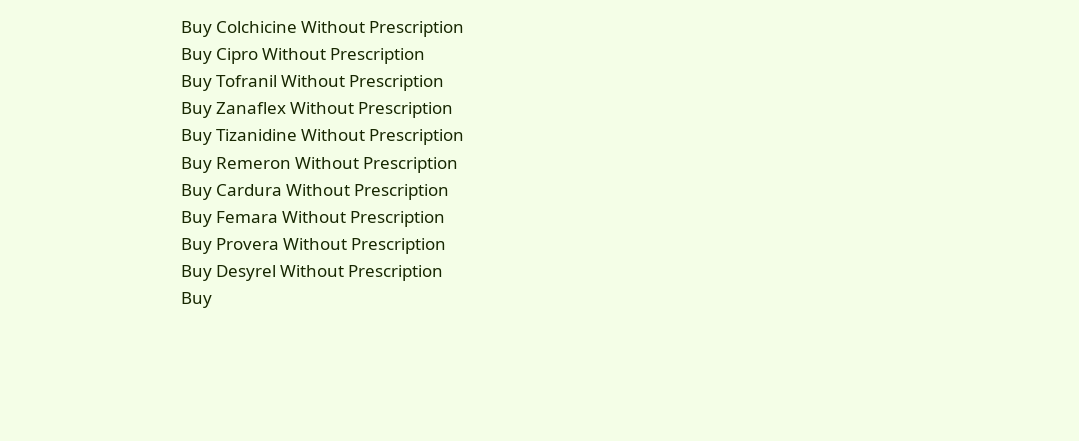Buy Colchicine Without Prescription
Buy Cipro Without Prescription
Buy Tofranil Without Prescription
Buy Zanaflex Without Prescription
Buy Tizanidine Without Prescription
Buy Remeron Without Prescription
Buy Cardura Without Prescription
Buy Femara Without Prescription
Buy Provera Without Prescription
Buy Desyrel Without Prescription
Buy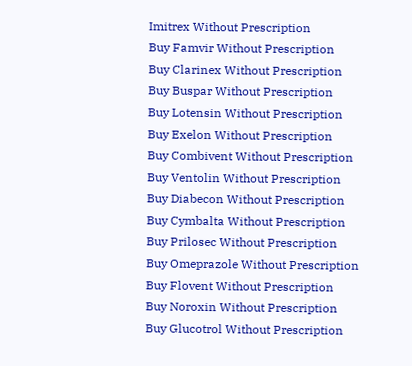Imitrex Without Prescription
Buy Famvir Without Prescription
Buy Clarinex Without Prescription
Buy Buspar Without Prescription
Buy Lotensin Without Prescription
Buy Exelon Without Prescription
Buy Combivent Without Prescription
Buy Ventolin Without Prescription
Buy Diabecon Without Prescription
Buy Cymbalta Without Prescription
Buy Prilosec Without Prescription
Buy Omeprazole Without Prescription
Buy Flovent Without Prescription
Buy Noroxin Without Prescription
Buy Glucotrol Without Prescription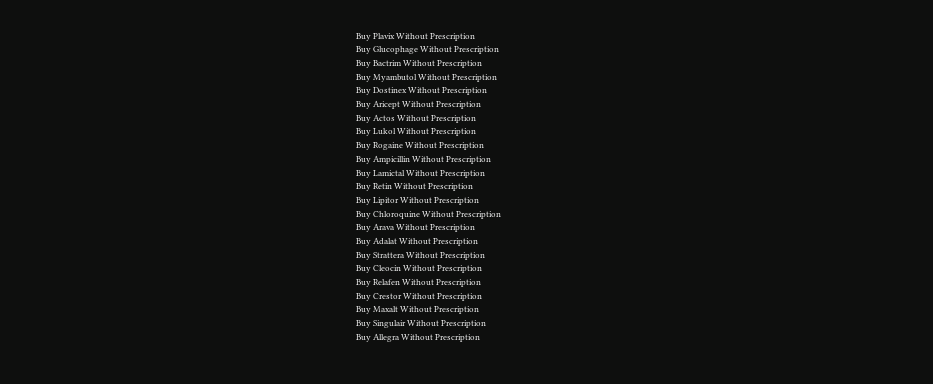Buy Plavix Without Prescription
Buy Glucophage Without Prescription
Buy Bactrim Without Prescription
Buy Myambutol Without Prescription
Buy Dostinex Without Prescription
Buy Aricept Without Prescription
Buy Actos Without Prescription
Buy Lukol Without Prescription
Buy Rogaine Without Prescription
Buy Ampicillin Without Prescription
Buy Lamictal Without Prescription
Buy Retin Without Prescription
Buy Lipitor Without Prescription
Buy Chloroquine Without Prescription
Buy Arava Without Prescription
Buy Adalat Without Prescription
Buy Strattera Without Prescription
Buy Cleocin Without Prescription
Buy Relafen Without Prescription
Buy Crestor Without Prescription
Buy Maxalt Without Prescription
Buy Singulair Without Prescription
Buy Allegra Without Prescription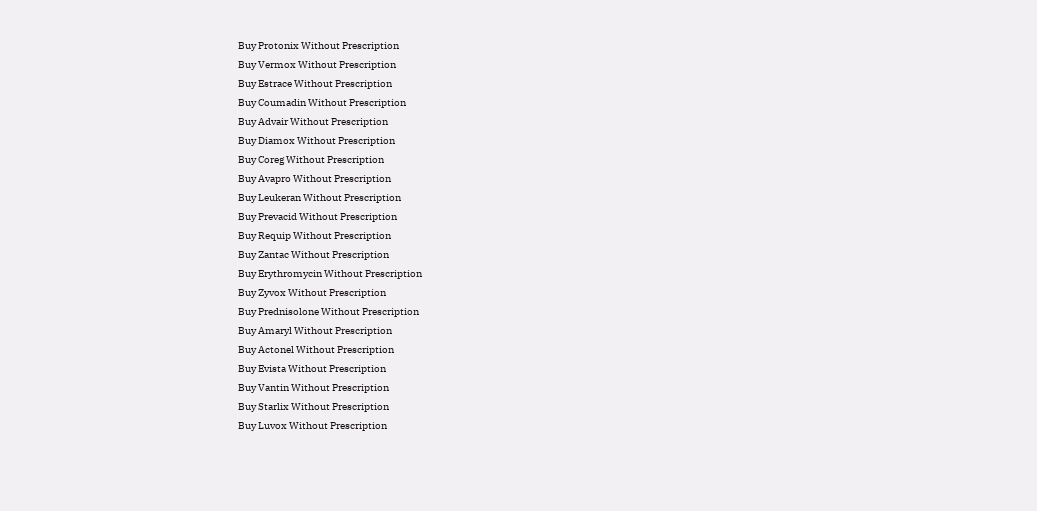Buy Protonix Without Prescription
Buy Vermox Without Prescription
Buy Estrace Without Prescription
Buy Coumadin Without Prescription
Buy Advair Without Prescription
Buy Diamox Without Prescription
Buy Coreg Without Prescription
Buy Avapro Without Prescription
Buy Leukeran Without Prescription
Buy Prevacid Without Prescription
Buy Requip Without Prescription
Buy Zantac Without Prescription
Buy Erythromycin Without Prescription
Buy Zyvox Without Prescription
Buy Prednisolone Without Prescription
Buy Amaryl Without Prescription
Buy Actonel Without Prescription
Buy Evista Without Prescription
Buy Vantin Without Prescription
Buy Starlix Without Prescription
Buy Luvox Without Prescription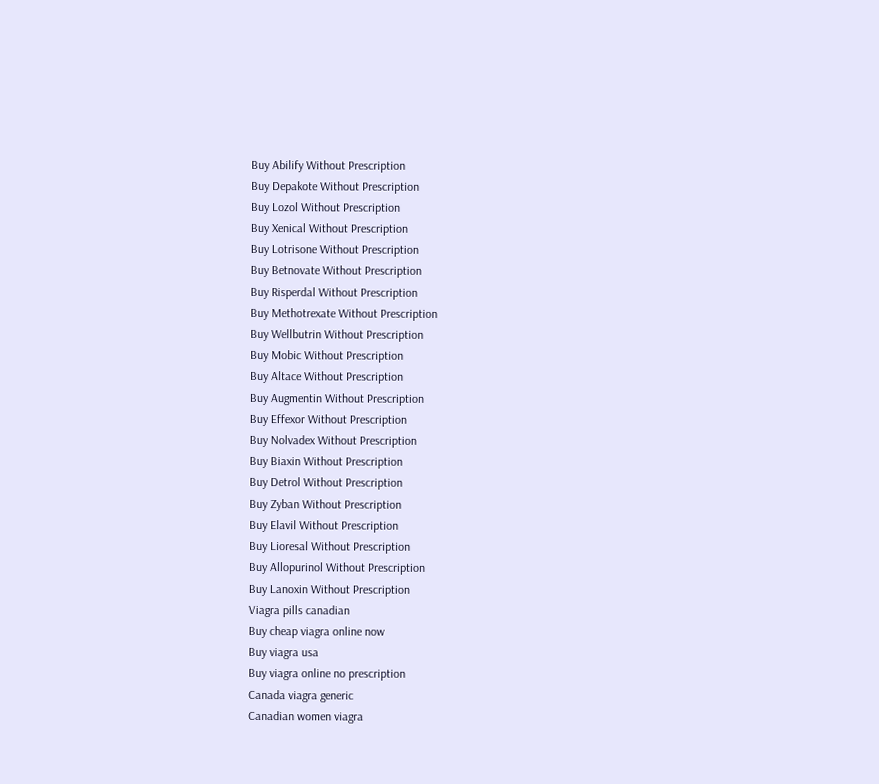Buy Abilify Without Prescription
Buy Depakote Without Prescription
Buy Lozol Without Prescription
Buy Xenical Without Prescription
Buy Lotrisone Without Prescription
Buy Betnovate Without Prescription
Buy Risperdal Without Prescription
Buy Methotrexate Without Prescription
Buy Wellbutrin Without Prescription
Buy Mobic Without Prescription
Buy Altace Without Prescription
Buy Augmentin Without Prescription
Buy Effexor Without Prescription
Buy Nolvadex Without Prescription
Buy Biaxin Without Prescription
Buy Detrol Without Prescription
Buy Zyban Without Prescription
Buy Elavil Without Prescription
Buy Lioresal Without Prescription
Buy Allopurinol Without Prescription
Buy Lanoxin Without Prescription
Viagra pills canadian
Buy cheap viagra online now
Buy viagra usa
Buy viagra online no prescription
Canada viagra generic
Canadian women viagra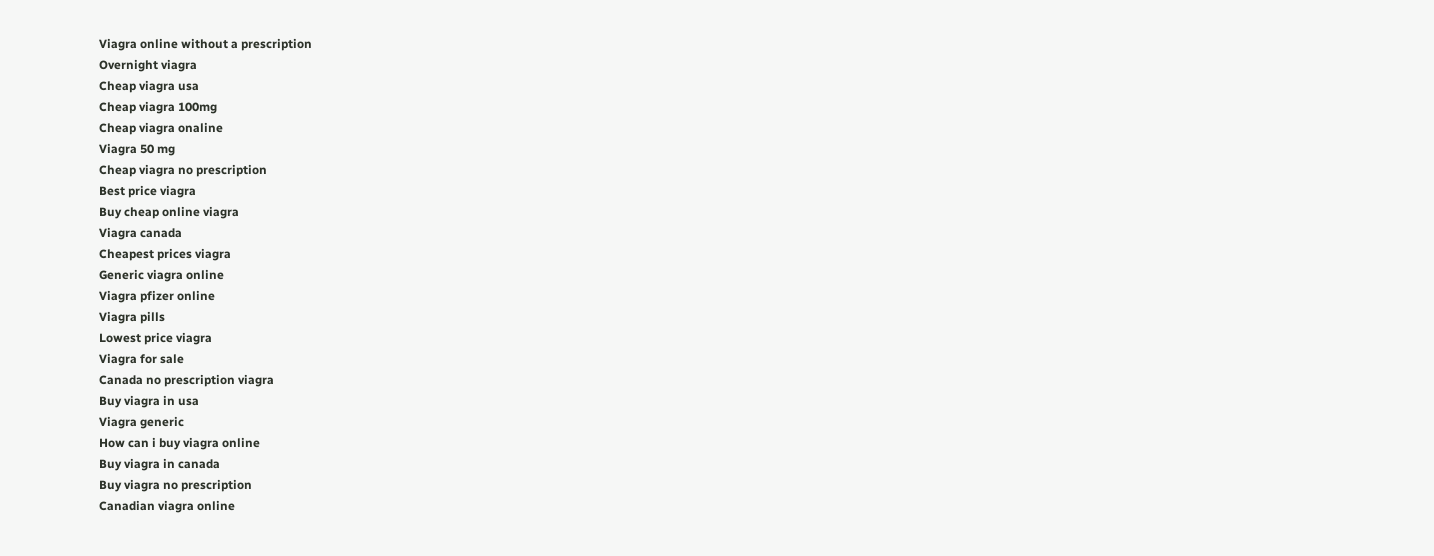Viagra online without a prescription
Overnight viagra
Cheap viagra usa
Cheap viagra 100mg
Cheap viagra onaline
Viagra 50 mg
Cheap viagra no prescription
Best price viagra
Buy cheap online viagra
Viagra canada
Cheapest prices viagra
Generic viagra online
Viagra pfizer online
Viagra pills
Lowest price viagra
Viagra for sale
Canada no prescription viagra
Buy viagra in usa
Viagra generic
How can i buy viagra online
Buy viagra in canada
Buy viagra no prescription
Canadian viagra online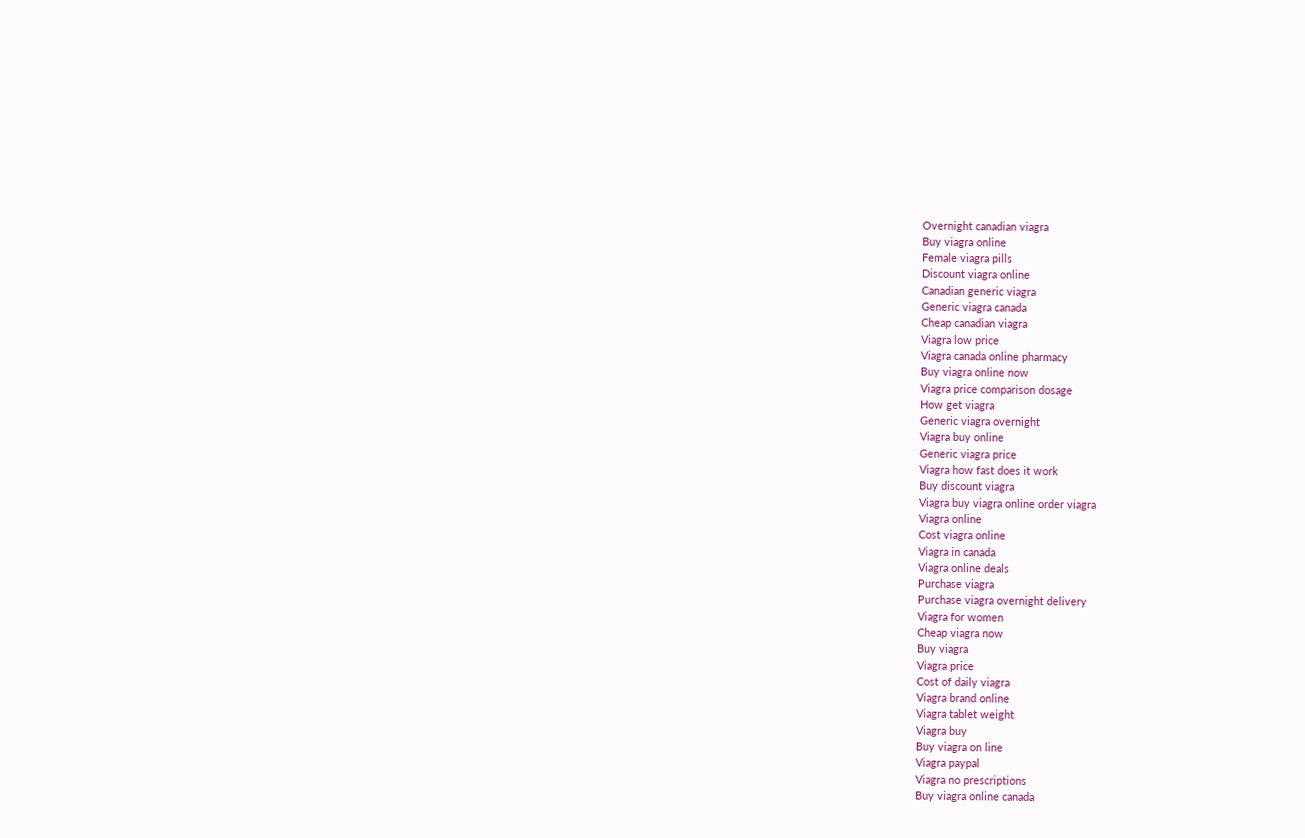Overnight canadian viagra
Buy viagra online
Female viagra pills
Discount viagra online
Canadian generic viagra
Generic viagra canada
Cheap canadian viagra
Viagra low price
Viagra canada online pharmacy
Buy viagra online now
Viagra price comparison dosage
How get viagra
Generic viagra overnight
Viagra buy online
Generic viagra price
Viagra how fast does it work
Buy discount viagra
Viagra buy viagra online order viagra
Viagra online
Cost viagra online
Viagra in canada
Viagra online deals
Purchase viagra
Purchase viagra overnight delivery
Viagra for women
Cheap viagra now
Buy viagra
Viagra price
Cost of daily viagra
Viagra brand online
Viagra tablet weight
Viagra buy
Buy viagra on line
Viagra paypal
Viagra no prescriptions
Buy viagra online canada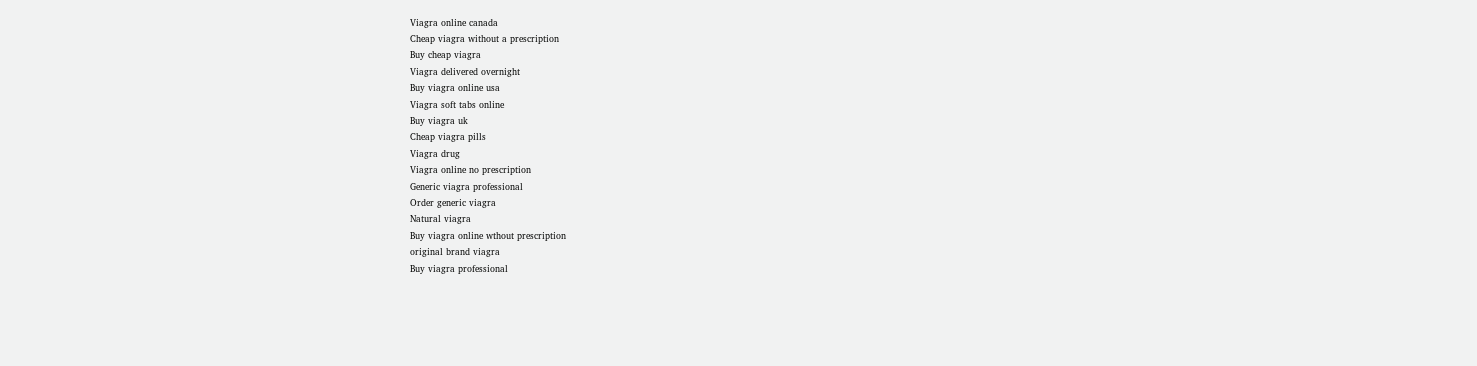Viagra online canada
Cheap viagra without a prescription
Buy cheap viagra
Viagra delivered overnight
Buy viagra online usa
Viagra soft tabs online
Buy viagra uk
Cheap viagra pills
Viagra drug
Viagra online no prescription
Generic viagra professional
Order generic viagra
Natural viagra
Buy viagra online wthout prescription
original brand viagra
Buy viagra professional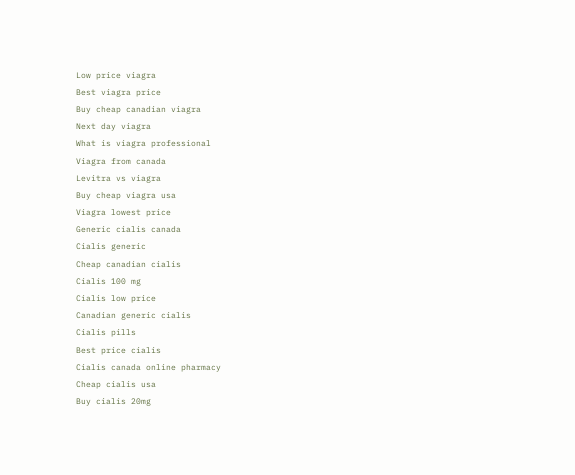Low price viagra
Best viagra price
Buy cheap canadian viagra
Next day viagra
What is viagra professional
Viagra from canada
Levitra vs viagra
Buy cheap viagra usa
Viagra lowest price
Generic cialis canada
Cialis generic
Cheap canadian cialis
Cialis 100 mg
Cialis low price
Canadian generic cialis
Cialis pills
Best price cialis
Cialis canada online pharmacy
Cheap cialis usa
Buy cialis 20mg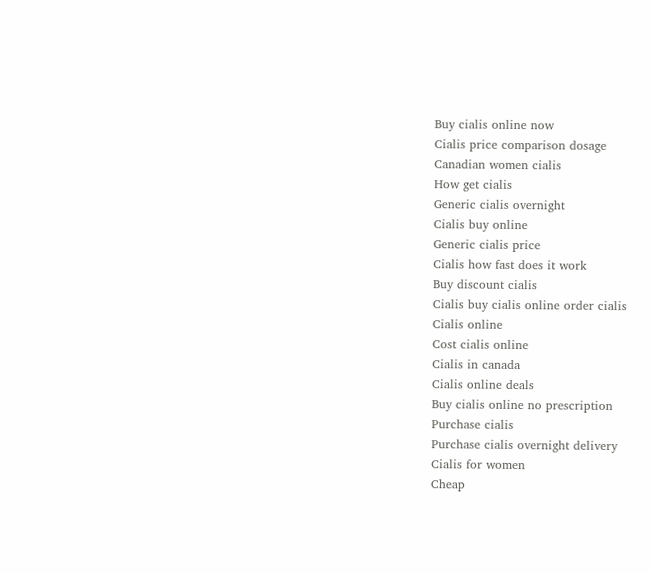Buy cialis online now
Cialis price comparison dosage
Canadian women cialis
How get cialis
Generic cialis overnight
Cialis buy online
Generic cialis price
Cialis how fast does it work
Buy discount cialis
Cialis buy cialis online order cialis
Cialis online
Cost cialis online
Cialis in canada
Cialis online deals
Buy cialis online no prescription
Purchase cialis
Purchase cialis overnight delivery
Cialis for women
Cheap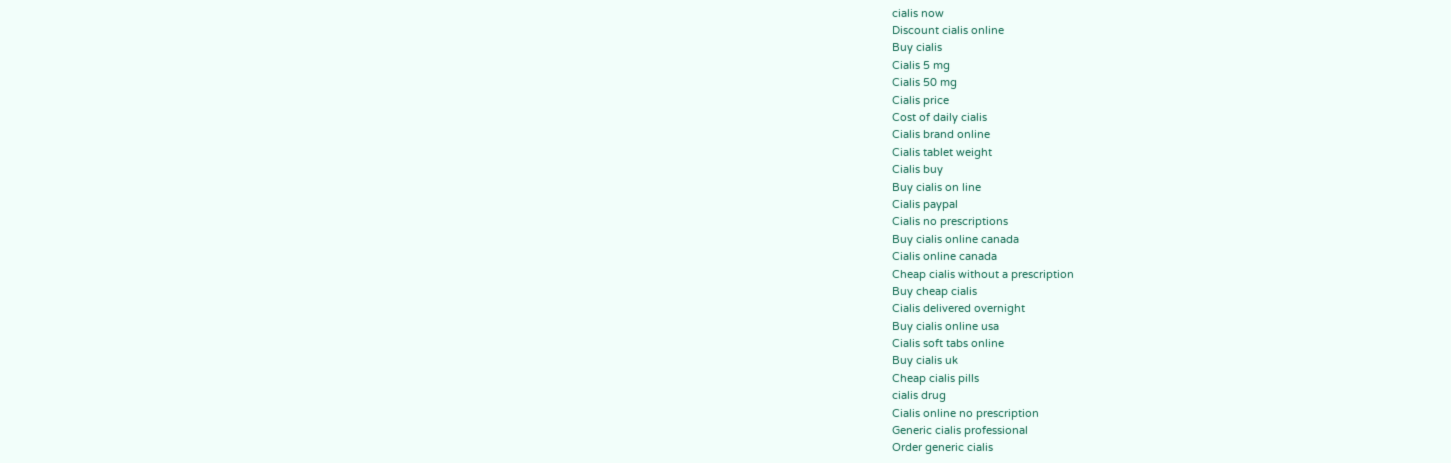cialis now
Discount cialis online
Buy cialis
Cialis 5 mg
Cialis 50 mg
Cialis price
Cost of daily cialis
Cialis brand online
Cialis tablet weight
Cialis buy
Buy cialis on line
Cialis paypal
Cialis no prescriptions
Buy cialis online canada
Cialis online canada
Cheap cialis without a prescription
Buy cheap cialis
Cialis delivered overnight
Buy cialis online usa
Cialis soft tabs online
Buy cialis uk
Cheap cialis pills
cialis drug
Cialis online no prescription
Generic cialis professional
Order generic cialis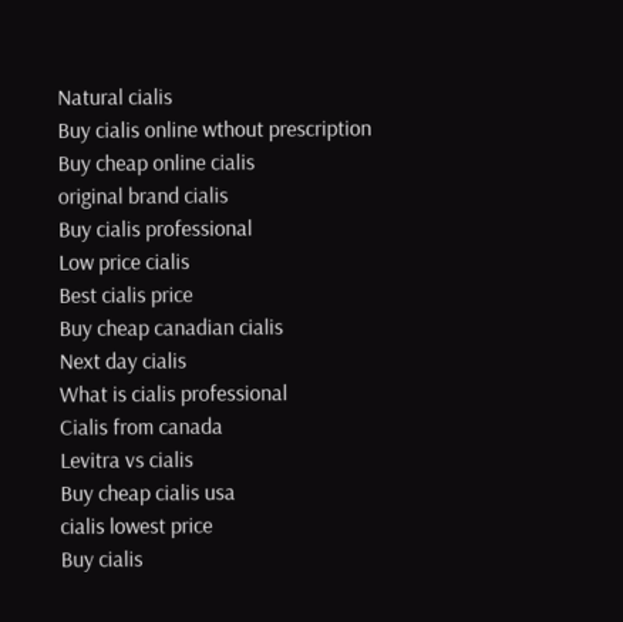Natural cialis
Buy cialis online wthout prescription
Buy cheap online cialis
original brand cialis
Buy cialis professional
Low price cialis
Best cialis price
Buy cheap canadian cialis
Next day cialis
What is cialis professional
Cialis from canada
Levitra vs cialis
Buy cheap cialis usa
cialis lowest price
Buy cialis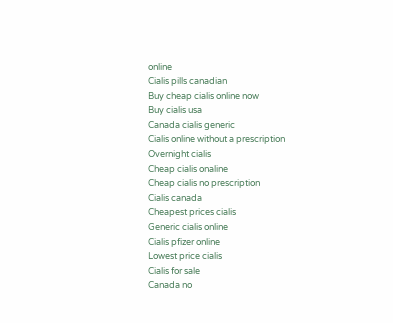online
Cialis pills canadian
Buy cheap cialis online now
Buy cialis usa
Canada cialis generic
Cialis online without a prescription
Overnight cialis
Cheap cialis onaline
Cheap cialis no prescription
Cialis canada
Cheapest prices cialis
Generic cialis online
Cialis pfizer online
Lowest price cialis
Cialis for sale
Canada no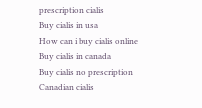prescription cialis
Buy cialis in usa
How can i buy cialis online
Buy cialis in canada
Buy cialis no prescription
Canadian cialis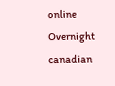online
Overnight canadian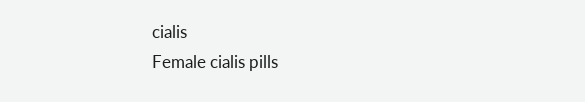cialis
Female cialis pills